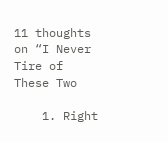11 thoughts on “I Never Tire of These Two

    1. Right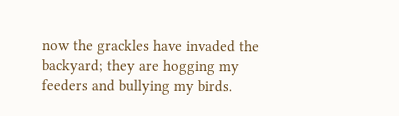now the grackles have invaded the backyard; they are hogging my feeders and bullying my birds.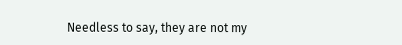Needless to say, they are not my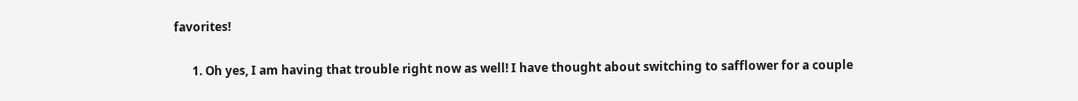favorites!

      1. Oh yes, I am having that trouble right now as well! I have thought about switching to safflower for a couple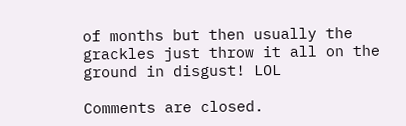of months but then usually the grackles just throw it all on the ground in disgust! LOL

Comments are closed.